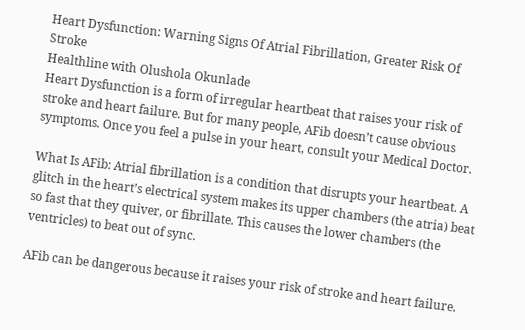Heart Dysfunction: Warning Signs Of Atrial Fibrillation, Greater Risk Of Stroke
Healthline with Olushola Okunlade
Heart Dysfunction is a form of irregular heartbeat that raises your risk of stroke and heart failure. But for many people, AFib doesn’t cause obvious symptoms. Once you feel a pulse in your heart, consult your Medical Doctor.

What Is AFib: Atrial fibrillation is a condition that disrupts your heartbeat. A glitch in the heart’s electrical system makes its upper chambers (the atria) beat so fast that they quiver, or fibrillate. This causes the lower chambers (the ventricles) to beat out of sync.

AFib can be dangerous because it raises your risk of stroke and heart failure.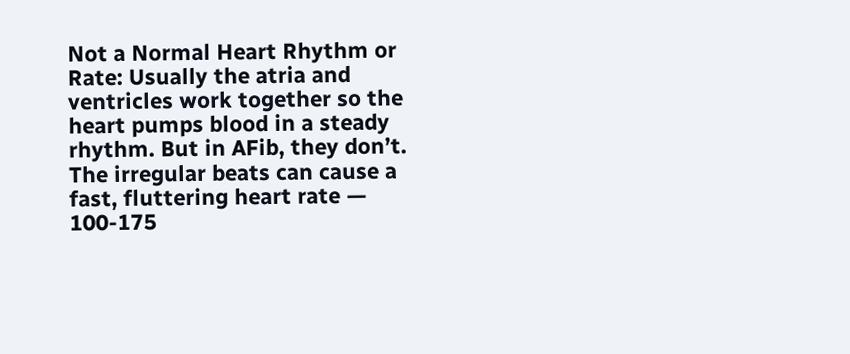Not a Normal Heart Rhythm or Rate: Usually the atria and ventricles work together so the heart pumps blood in a steady rhythm. But in AFib, they don’t. The irregular beats can cause a fast, fluttering heart rate — 100-175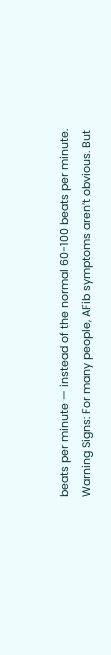beats per minute — instead of the normal 60-100 beats per minute.
Warning Signs: For many people, AFib symptoms aren’t obvious. But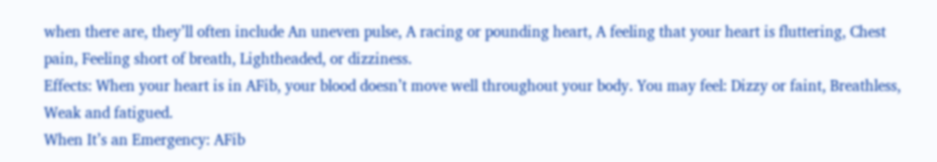when there are, they’ll often include An uneven pulse, A racing or pounding heart, A feeling that your heart is fluttering, Chest pain, Feeling short of breath, Lightheaded, or dizziness.
Effects: When your heart is in AFib, your blood doesn’t move well throughout your body. You may feel: Dizzy or faint, Breathless, Weak and fatigued.
When It’s an Emergency: AFib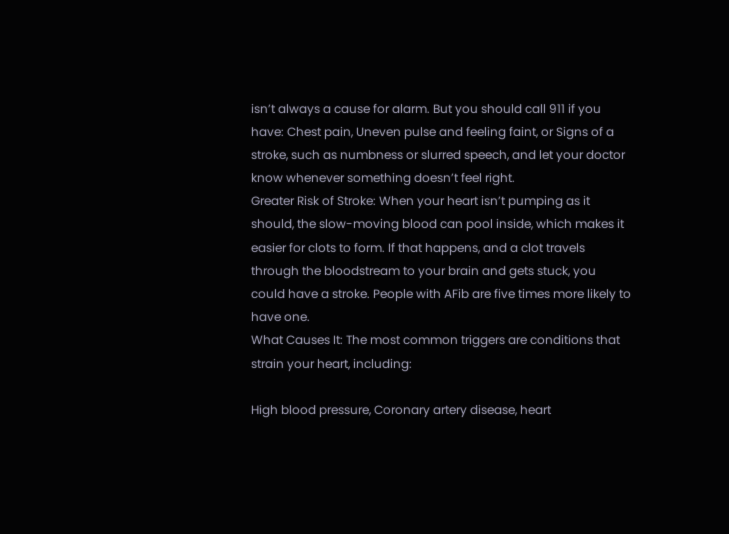isn’t always a cause for alarm. But you should call 911 if you have: Chest pain, Uneven pulse and feeling faint, or Signs of a stroke, such as numbness or slurred speech, and let your doctor know whenever something doesn’t feel right.
Greater Risk of Stroke: When your heart isn’t pumping as it should, the slow-moving blood can pool inside, which makes it easier for clots to form. If that happens, and a clot travels through the bloodstream to your brain and gets stuck, you could have a stroke. People with AFib are five times more likely to have one.
What Causes It: The most common triggers are conditions that strain your heart, including:

High blood pressure, Coronary artery disease, heart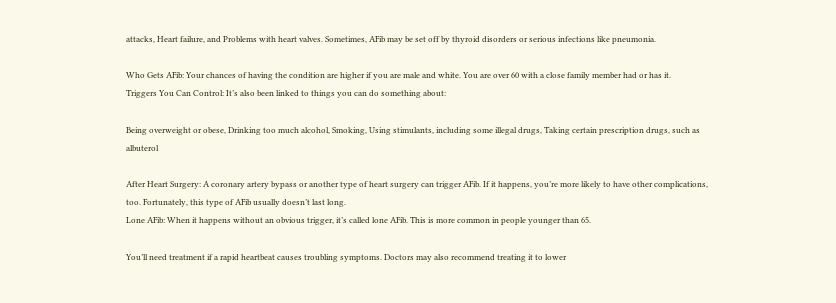attacks, Heart failure, and Problems with heart valves. Sometimes, AFib may be set off by thyroid disorders or serious infections like pneumonia.

Who Gets AFib: Your chances of having the condition are higher if you are male and white. You are over 60 with a close family member had or has it.
Triggers You Can Control: It’s also been linked to things you can do something about:

Being overweight or obese, Drinking too much alcohol, Smoking, Using stimulants, including some illegal drugs, Taking certain prescription drugs, such as albuterol

After Heart Surgery: A coronary artery bypass or another type of heart surgery can trigger AFib. If it happens, you’re more likely to have other complications, too. Fortunately, this type of AFib usually doesn’t last long.
Lone AFib: When it happens without an obvious trigger, it’s called lone AFib. This is more common in people younger than 65.

You’ll need treatment if a rapid heartbeat causes troubling symptoms. Doctors may also recommend treating it to lower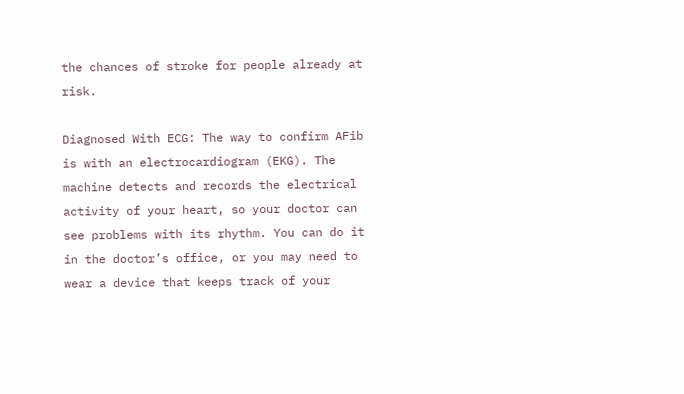the chances of stroke for people already at risk.

Diagnosed With ECG: The way to confirm AFib is with an electrocardiogram (EKG). The machine detects and records the electrical activity of your heart, so your doctor can see problems with its rhythm. You can do it in the doctor’s office, or you may need to wear a device that keeps track of your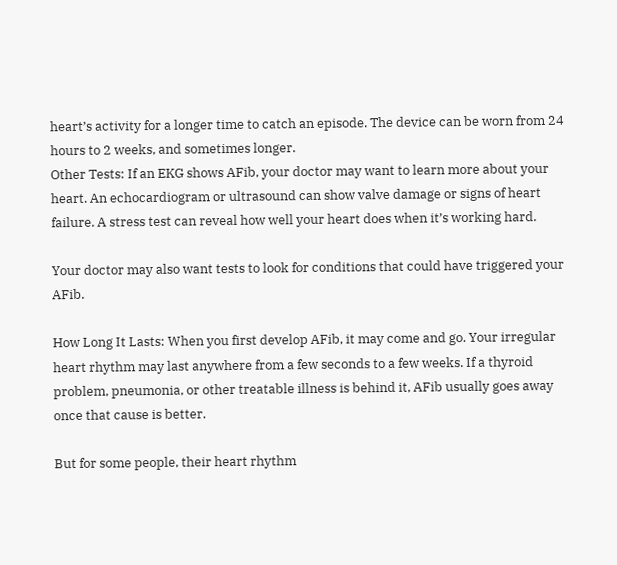heart’s activity for a longer time to catch an episode. The device can be worn from 24 hours to 2 weeks, and sometimes longer.
Other Tests: If an EKG shows AFib, your doctor may want to learn more about your heart. An echocardiogram or ultrasound can show valve damage or signs of heart failure. A stress test can reveal how well your heart does when it’s working hard.

Your doctor may also want tests to look for conditions that could have triggered your AFib.

How Long It Lasts: When you first develop AFib, it may come and go. Your irregular heart rhythm may last anywhere from a few seconds to a few weeks. If a thyroid problem, pneumonia, or other treatable illness is behind it, AFib usually goes away once that cause is better.

But for some people, their heart rhythm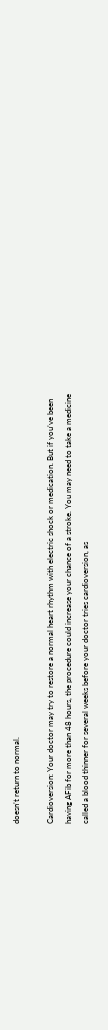doesn’t return to normal.

Cardioversion: Your doctor may try to restore a normal heart rhythm with electric shock or medication. But if you’ve been having AFib for more than 48 hours, the procedure could increase your chance of a stroke. You may need to take a medicine called a blood thinner for several weeks before your doctor tries cardioversion, as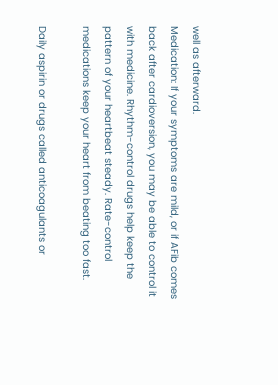well as afterward.
Medication: If your symptoms are mild, or if AFib comes back after cardioversion, you may be able to control it with medicine. Rhythm-control drugs help keep the pattern of your heartbeat steady. Rate-control medications keep your heart from beating too fast.

Daily aspirin or drugs called anticoagulants or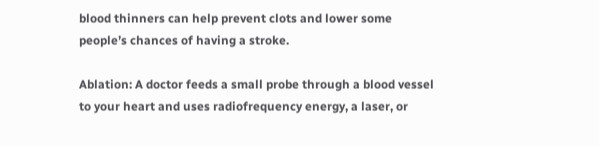blood thinners can help prevent clots and lower some people’s chances of having a stroke.

Ablation: A doctor feeds a small probe through a blood vessel to your heart and uses radiofrequency energy, a laser, or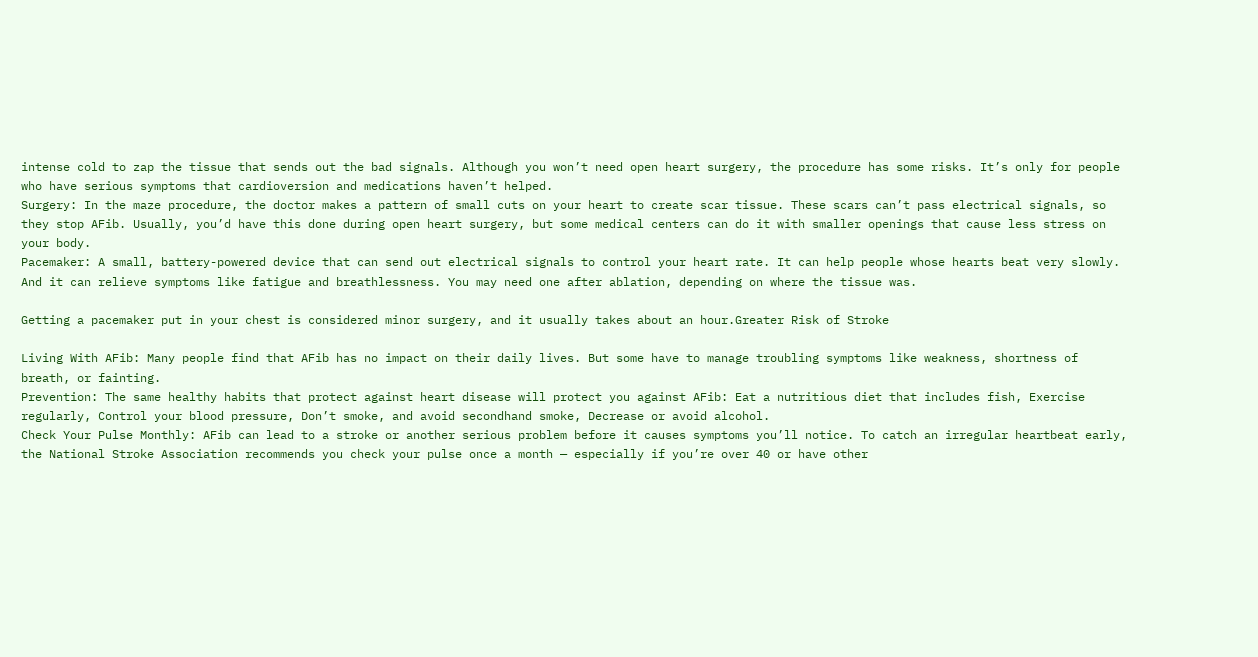intense cold to zap the tissue that sends out the bad signals. Although you won’t need open heart surgery, the procedure has some risks. It’s only for people who have serious symptoms that cardioversion and medications haven’t helped.
Surgery: In the maze procedure, the doctor makes a pattern of small cuts on your heart to create scar tissue. These scars can’t pass electrical signals, so they stop AFib. Usually, you’d have this done during open heart surgery, but some medical centers can do it with smaller openings that cause less stress on your body.
Pacemaker: A small, battery-powered device that can send out electrical signals to control your heart rate. It can help people whose hearts beat very slowly. And it can relieve symptoms like fatigue and breathlessness. You may need one after ablation, depending on where the tissue was.

Getting a pacemaker put in your chest is considered minor surgery, and it usually takes about an hour.Greater Risk of Stroke

Living With AFib: Many people find that AFib has no impact on their daily lives. But some have to manage troubling symptoms like weakness, shortness of breath, or fainting.
Prevention: The same healthy habits that protect against heart disease will protect you against AFib: Eat a nutritious diet that includes fish, Exercise regularly, Control your blood pressure, Don’t smoke, and avoid secondhand smoke, Decrease or avoid alcohol.
Check Your Pulse Monthly: AFib can lead to a stroke or another serious problem before it causes symptoms you’ll notice. To catch an irregular heartbeat early, the National Stroke Association recommends you check your pulse once a month — especially if you’re over 40 or have other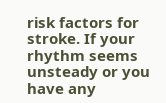risk factors for stroke. If your rhythm seems unsteady or you have any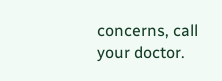concerns, call your doctor.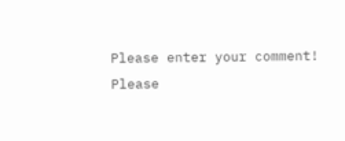Please enter your comment!
Please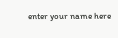enter your name here